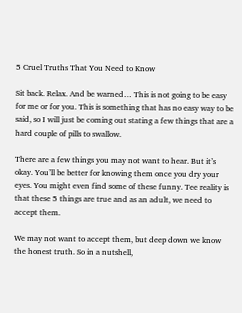5 Cruel Truths That You Need to Know

Sit back. Relax. And be warned… This is not going to be easy for me or for you. This is something that has no easy way to be said, so I will just be coming out stating a few things that are a hard couple of pills to swallow.

There are a few things you may not want to hear. But it’s okay. You’ll be better for knowing them once you dry your eyes. You might even find some of these funny. Tee reality is that these 5 things are true and as an adult, we need to accept them.

We may not want to accept them, but deep down we know the honest truth. So in a nutshell,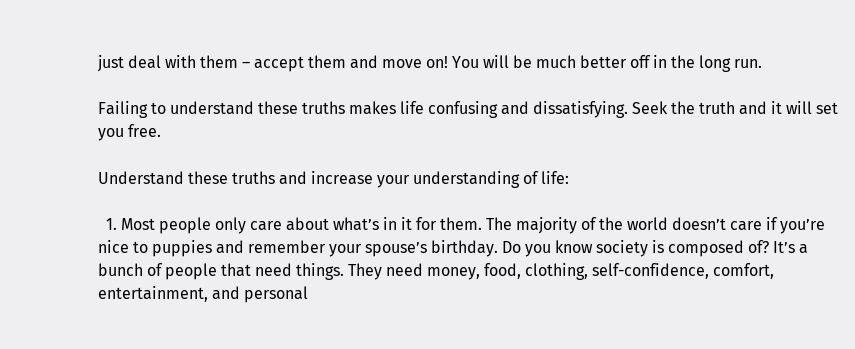just deal with them – accept them and move on! You will be much better off in the long run.

Failing to understand these truths makes life confusing and dissatisfying. Seek the truth and it will set you free.

Understand these truths and increase your understanding of life:

  1. Most people only care about what’s in it for them. The majority of the world doesn’t care if you’re nice to puppies and remember your spouse’s birthday. Do you know society is composed of? It’s a bunch of people that need things. They need money, food, clothing, self-confidence, comfort, entertainment, and personal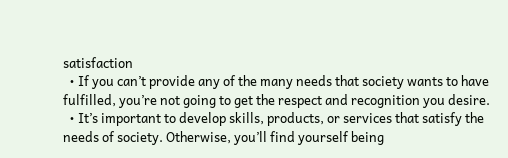satisfaction
  • If you can’t provide any of the many needs that society wants to have fulfilled, you’re not going to get the respect and recognition you desire.
  • It’s important to develop skills, products, or services that satisfy the needs of society. Otherwise, you’ll find yourself being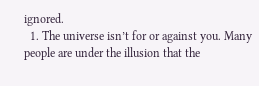ignored.
  1. The universe isn’t for or against you. Many people are under the illusion that the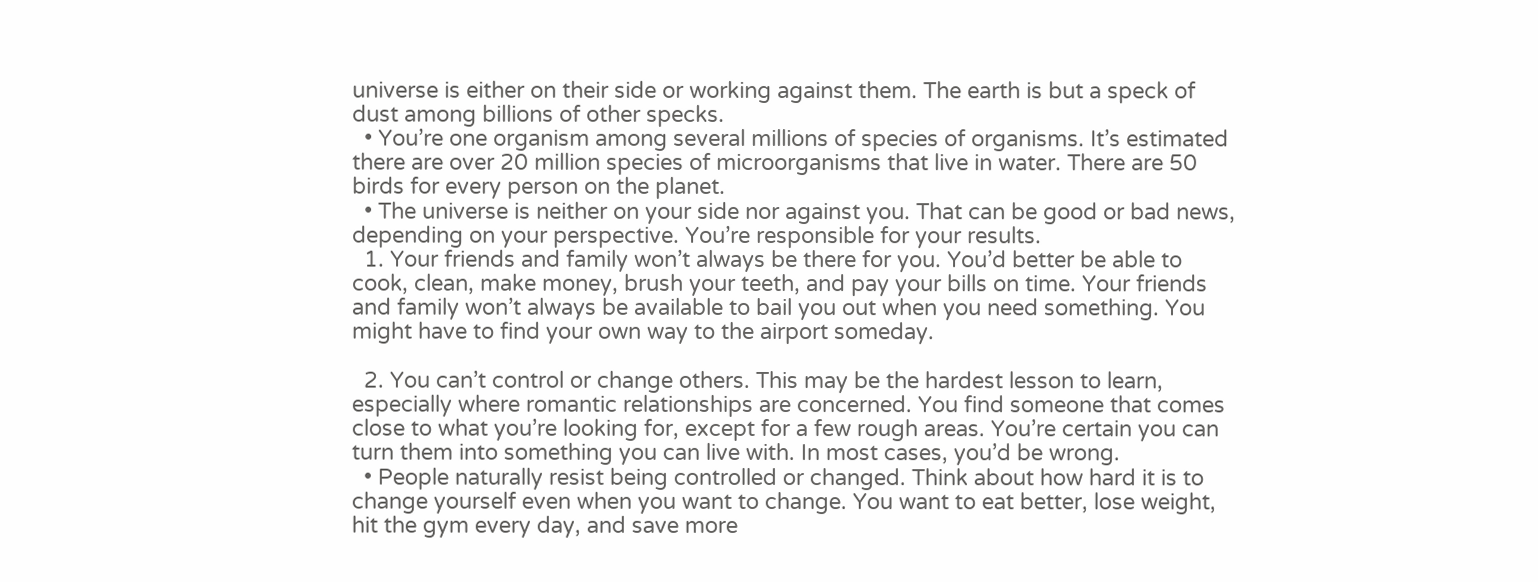universe is either on their side or working against them. The earth is but a speck of dust among billions of other specks.
  • You’re one organism among several millions of species of organisms. It’s estimated there are over 20 million species of microorganisms that live in water. There are 50 birds for every person on the planet.
  • The universe is neither on your side nor against you. That can be good or bad news, depending on your perspective. You’re responsible for your results.
  1. Your friends and family won’t always be there for you. You’d better be able to cook, clean, make money, brush your teeth, and pay your bills on time. Your friends and family won’t always be available to bail you out when you need something. You might have to find your own way to the airport someday.

  2. You can’t control or change others. This may be the hardest lesson to learn, especially where romantic relationships are concerned. You find someone that comes close to what you’re looking for, except for a few rough areas. You’re certain you can turn them into something you can live with. In most cases, you’d be wrong.
  • People naturally resist being controlled or changed. Think about how hard it is to change yourself even when you want to change. You want to eat better, lose weight, hit the gym every day, and save more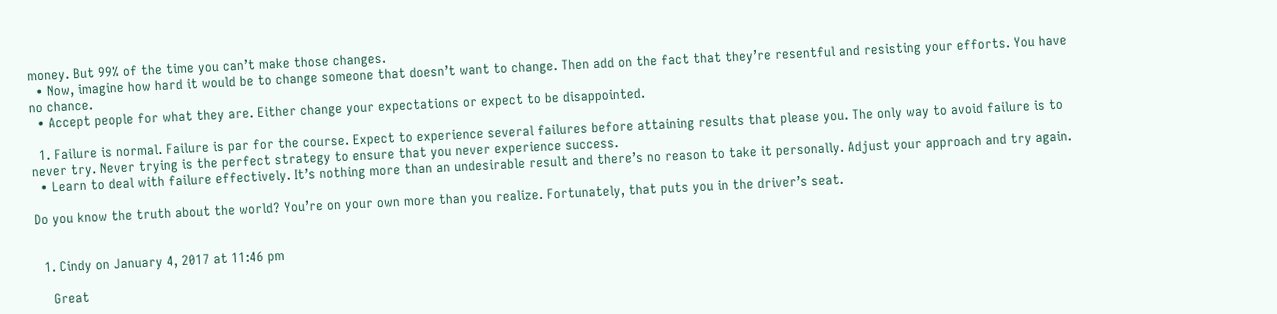money. But 99% of the time you can’t make those changes.
  • Now, imagine how hard it would be to change someone that doesn’t want to change. Then add on the fact that they’re resentful and resisting your efforts. You have no chance.
  • Accept people for what they are. Either change your expectations or expect to be disappointed.

  1. Failure is normal. Failure is par for the course. Expect to experience several failures before attaining results that please you. The only way to avoid failure is to never try. Never trying is the perfect strategy to ensure that you never experience success.
  • Learn to deal with failure effectively. It’s nothing more than an undesirable result and there’s no reason to take it personally. Adjust your approach and try again.

Do you know the truth about the world? You’re on your own more than you realize. Fortunately, that puts you in the driver’s seat.


  1. Cindy on January 4, 2017 at 11:46 pm

    Great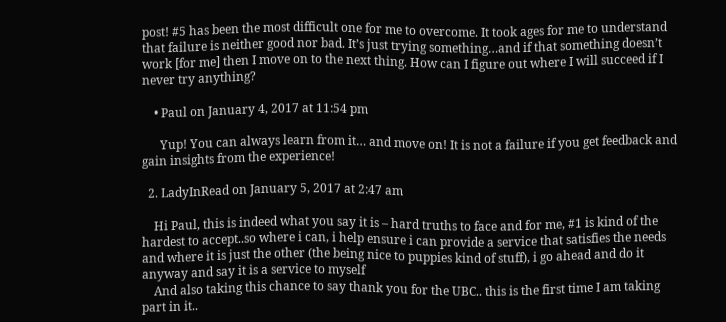post! #5 has been the most difficult one for me to overcome. It took ages for me to understand that failure is neither good nor bad. It’s just trying something…and if that something doesn’t work [for me] then I move on to the next thing. How can I figure out where I will succeed if I never try anything?

    • Paul on January 4, 2017 at 11:54 pm

      Yup! You can always learn from it… and move on! It is not a failure if you get feedback and gain insights from the experience!

  2. LadyInRead on January 5, 2017 at 2:47 am

    Hi Paul, this is indeed what you say it is – hard truths to face and for me, #1 is kind of the hardest to accept..so where i can, i help ensure i can provide a service that satisfies the needs and where it is just the other (the being nice to puppies kind of stuff), i go ahead and do it anyway and say it is a service to myself
    And also taking this chance to say thank you for the UBC.. this is the first time I am taking part in it..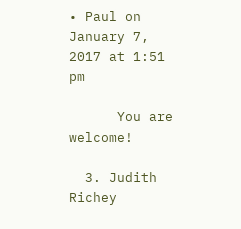• Paul on January 7, 2017 at 1:51 pm

      You are welcome!

  3. Judith Richey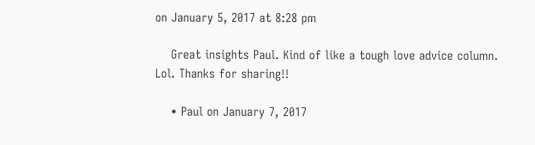on January 5, 2017 at 8:28 pm

    Great insights Paul. Kind of like a tough love advice column. Lol. Thanks for sharing!!

    • Paul on January 7, 2017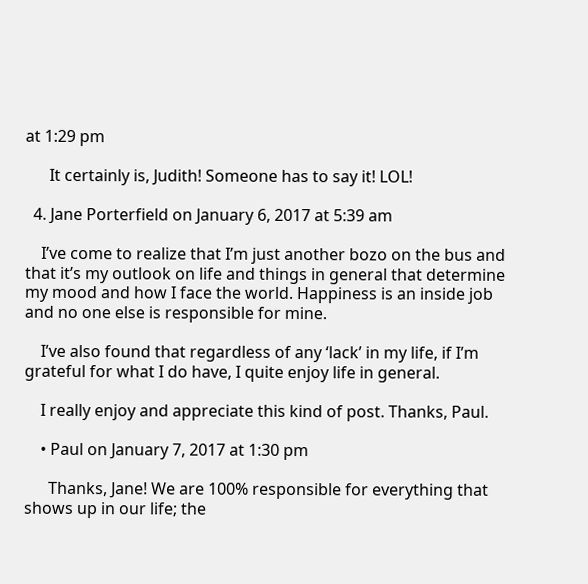at 1:29 pm

      It certainly is, Judith! Someone has to say it! LOL!

  4. Jane Porterfield on January 6, 2017 at 5:39 am

    I’ve come to realize that I’m just another bozo on the bus and that it’s my outlook on life and things in general that determine my mood and how I face the world. Happiness is an inside job and no one else is responsible for mine.

    I’ve also found that regardless of any ‘lack’ in my life, if I’m grateful for what I do have, I quite enjoy life in general.

    I really enjoy and appreciate this kind of post. Thanks, Paul.

    • Paul on January 7, 2017 at 1:30 pm

      Thanks, Jane! We are 100% responsible for everything that shows up in our life; the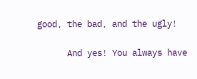good, the bad, and the ugly!

      And yes! You always have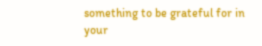something to be grateful for in your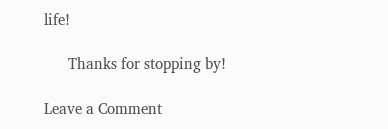life!

      Thanks for stopping by!

Leave a Comment